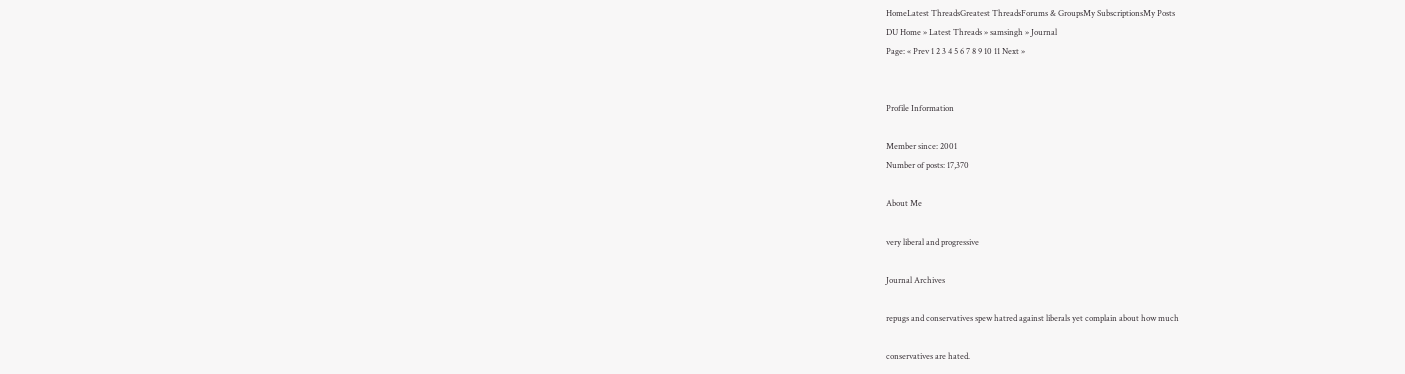HomeLatest ThreadsGreatest ThreadsForums & GroupsMy SubscriptionsMy Posts
DU Home » Latest Threads » samsingh » Journal
Page: « Prev 1 2 3 4 5 6 7 8 9 10 11 Next »


Profile Information

Member since: 2001
Number of posts: 17,370

About Me

very liberal and progressive

Journal Archives

repugs and conservatives spew hatred against liberals yet complain about how much

conservatives are hated.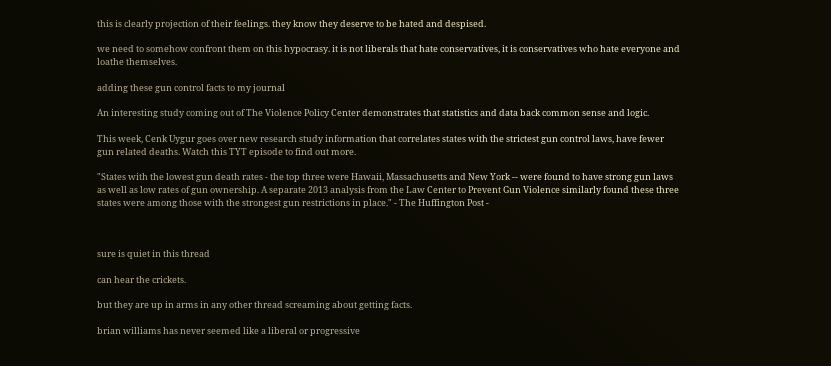this is clearly projection of their feelings. they know they deserve to be hated and despised.

we need to somehow confront them on this hypocrasy. it is not liberals that hate conservatives, it is conservatives who hate everyone and loathe themselves.

adding these gun control facts to my journal

An interesting study coming out of The Violence Policy Center demonstrates that statistics and data back common sense and logic.

This week, Cenk Uygur goes over new research study information that correlates states with the strictest gun control laws, have fewer gun related deaths. Watch this TYT episode to find out more.

"States with the lowest gun death rates - the top three were Hawaii, Massachusetts and New York -- were found to have strong gun laws as well as low rates of gun ownership. A separate 2013 analysis from the Law Center to Prevent Gun Violence similarly found these three states were among those with the strongest gun restrictions in place." - The Huffington Post -



sure is quiet in this thread

can hear the crickets.

but they are up in arms in any other thread screaming about getting facts.

brian williams has never seemed like a liberal or progressive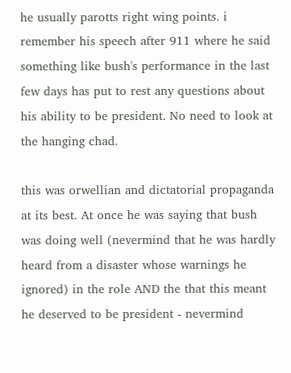he usually parotts right wing points. i remember his speech after 911 where he said something like bush's performance in the last few days has put to rest any questions about his ability to be president. No need to look at the hanging chad.

this was orwellian and dictatorial propaganda at its best. At once he was saying that bush was doing well (nevermind that he was hardly heard from a disaster whose warnings he ignored) in the role AND the that this meant he deserved to be president - nevermind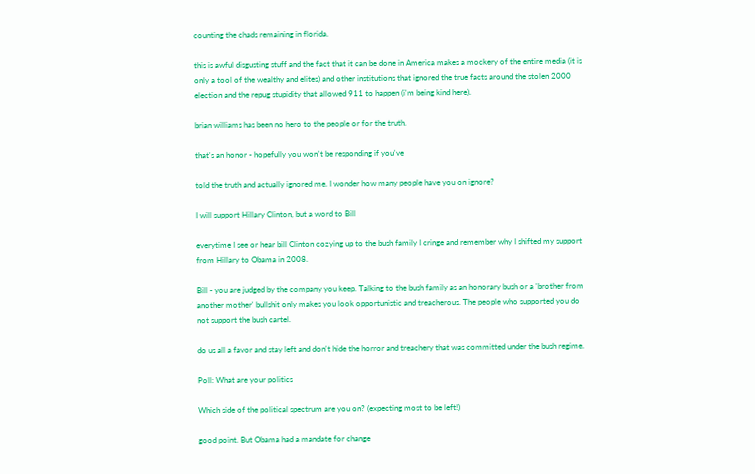counting the chads remaining in florida.

this is awful disgusting stuff and the fact that it can be done in America makes a mockery of the entire media (it is only a tool of the wealthy and elites) and other institutions that ignored the true facts around the stolen 2000 election and the repug stupidity that allowed 911 to happen (i'm being kind here).

brian williams has been no hero to the people or for the truth.

that's an honor - hopefully you won't be responding if you've

told the truth and actually ignored me. I wonder how many people have you on ignore?

I will support Hillary Clinton, but a word to Bill

everytime I see or hear bill Clinton cozying up to the bush family I cringe and remember why I shifted my support from Hillary to Obama in 2008.

Bill - you are judged by the company you keep. Talking to the bush family as an honorary bush or a 'brother from another mother' bullshit only makes you look opportunistic and treacherous. The people who supported you do not support the bush cartel.

do us all a favor and stay left and don't hide the horror and treachery that was committed under the bush regime.

Poll: What are your politics

Which side of the political spectrum are you on? (expecting most to be left!)

good point. But Obama had a mandate for change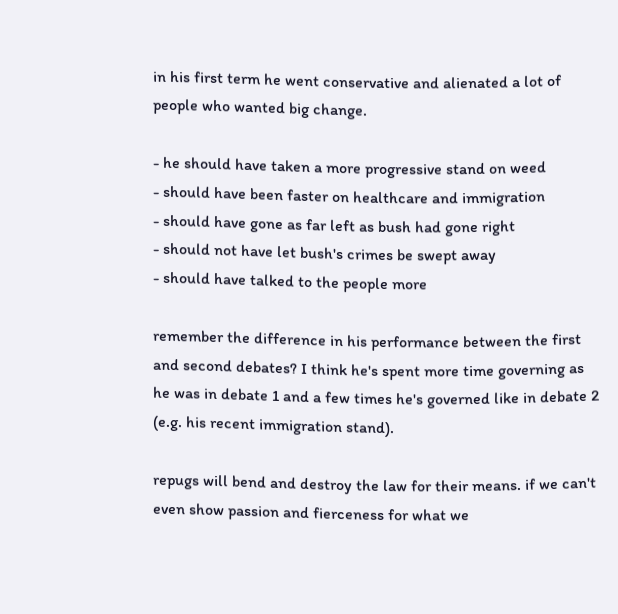in his first term he went conservative and alienated a lot of people who wanted big change.

- he should have taken a more progressive stand on weed
- should have been faster on healthcare and immigration
- should have gone as far left as bush had gone right
- should not have let bush's crimes be swept away
- should have talked to the people more

remember the difference in his performance between the first and second debates? I think he's spent more time governing as he was in debate 1 and a few times he's governed like in debate 2 (e.g. his recent immigration stand).

repugs will bend and destroy the law for their means. if we can't even show passion and fierceness for what we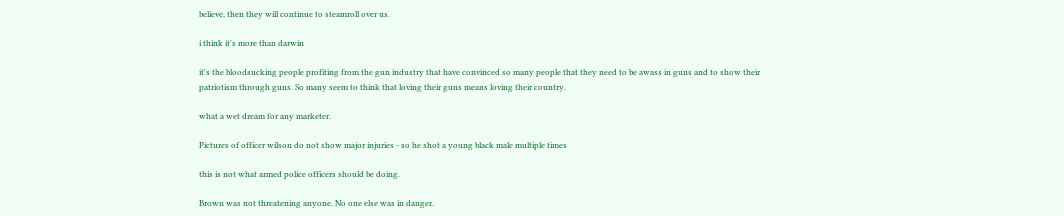believe, then they will continue to steamroll over us.

i think it's more than darwin

it's the bloodsucking people profiting from the gun industry that have convinced so many people that they need to be awass in guns and to show their patriotism through guns. So many seem to think that loving their guns means loving their country.

what a wet dream for any marketer.

Pictures of officer wilson do not show major injuries - so he shot a young black male multiple times

this is not what armed police officers should be doing.

Brown was not threatening anyone. No one else was in danger.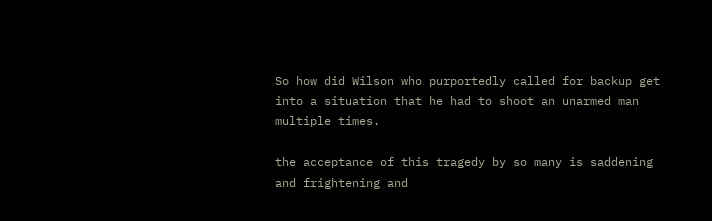So how did Wilson who purportedly called for backup get into a situation that he had to shoot an unarmed man multiple times.

the acceptance of this tragedy by so many is saddening and frightening and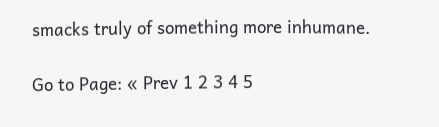smacks truly of something more inhumane.

Go to Page: « Prev 1 2 3 4 5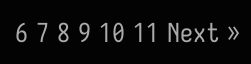6 7 8 9 10 11 Next »